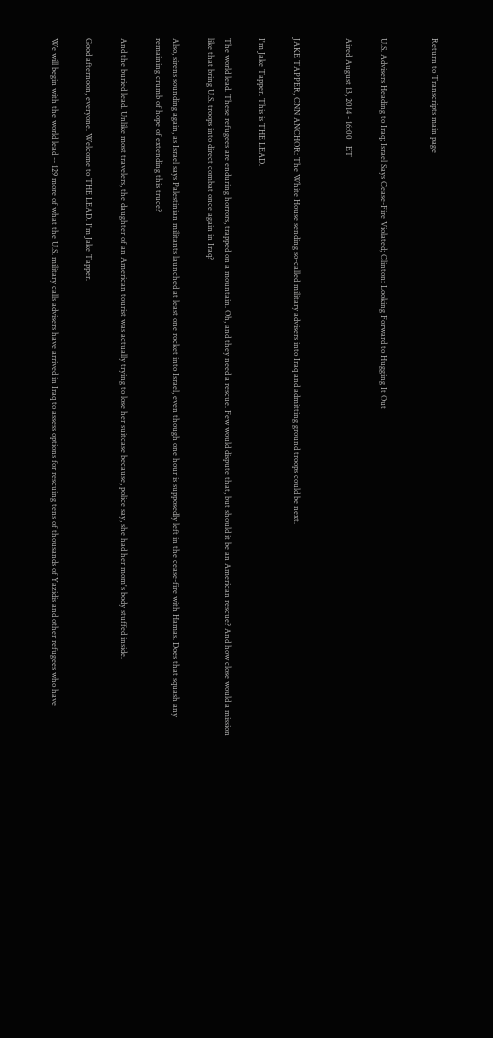Return to Transcripts main page


U.S. Advisers Heading to Iraq; Israel Says Cease-Fire Violated; Clinton: Looking Forward to Hugging It Out

Aired August 13, 2014 - 16:00   ET


JAKE TAPPER, CNN ANCHOR: The White House sending so-called military advisers into Iraq and admitting ground troops could be next.

I'm Jake Tapper. This is THE LEAD.

The world lead. These refugees are enduring horrors, trapped on a mountain. Oh, and they need a rescue. Few would dispute that, but should it be an American rescue? And how close would a mission like that bring U.S. troops into direct combat once again in Iraq?

Also, sirens sounding again, as Israel says Palestinian militants launched at least one rocket into Israel, even though one hour is supposedly left in the cease-fire with Hamas. Does that squash any remaining crumb of hope of extending this truce?

And the buried lead. Unlike most travelers, the daughter of an American tourist was actually trying to lose her suitcase because, police say, she had her mom's body stuffed inside.

Good afternoon, everyone. Welcome to THE LEAD. I'm Jake Tapper.

We will begin with the world lead -- 129 more of what the U.S. military calls advisers have arrived in Iraq to assess options for rescuing tens of thousands of Yazidis and other refugees who have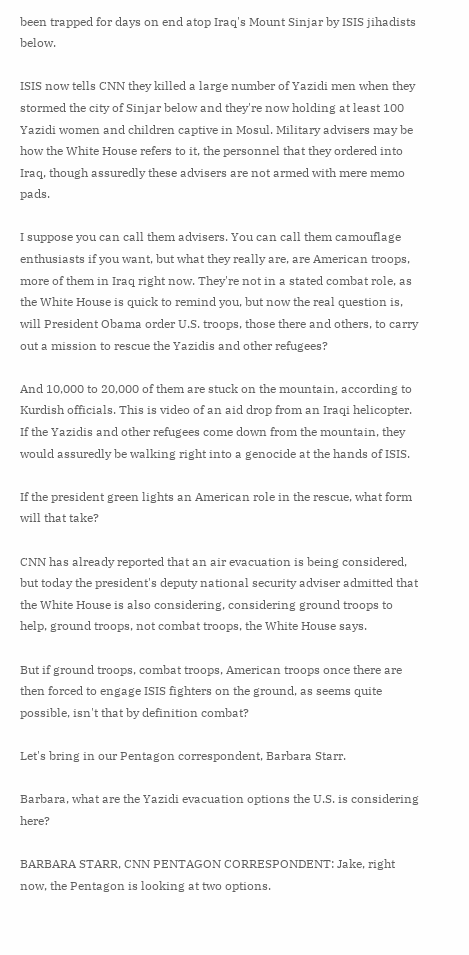been trapped for days on end atop Iraq's Mount Sinjar by ISIS jihadists below.

ISIS now tells CNN they killed a large number of Yazidi men when they stormed the city of Sinjar below and they're now holding at least 100 Yazidi women and children captive in Mosul. Military advisers may be how the White House refers to it, the personnel that they ordered into Iraq, though assuredly these advisers are not armed with mere memo pads.

I suppose you can call them advisers. You can call them camouflage enthusiasts if you want, but what they really are, are American troops, more of them in Iraq right now. They're not in a stated combat role, as the White House is quick to remind you, but now the real question is, will President Obama order U.S. troops, those there and others, to carry out a mission to rescue the Yazidis and other refugees?

And 10,000 to 20,000 of them are stuck on the mountain, according to Kurdish officials. This is video of an aid drop from an Iraqi helicopter. If the Yazidis and other refugees come down from the mountain, they would assuredly be walking right into a genocide at the hands of ISIS.

If the president green lights an American role in the rescue, what form will that take?

CNN has already reported that an air evacuation is being considered, but today the president's deputy national security adviser admitted that the White House is also considering, considering ground troops to help, ground troops, not combat troops, the White House says.

But if ground troops, combat troops, American troops once there are then forced to engage ISIS fighters on the ground, as seems quite possible, isn't that by definition combat?

Let's bring in our Pentagon correspondent, Barbara Starr.

Barbara, what are the Yazidi evacuation options the U.S. is considering here?

BARBARA STARR, CNN PENTAGON CORRESPONDENT: Jake, right now, the Pentagon is looking at two options.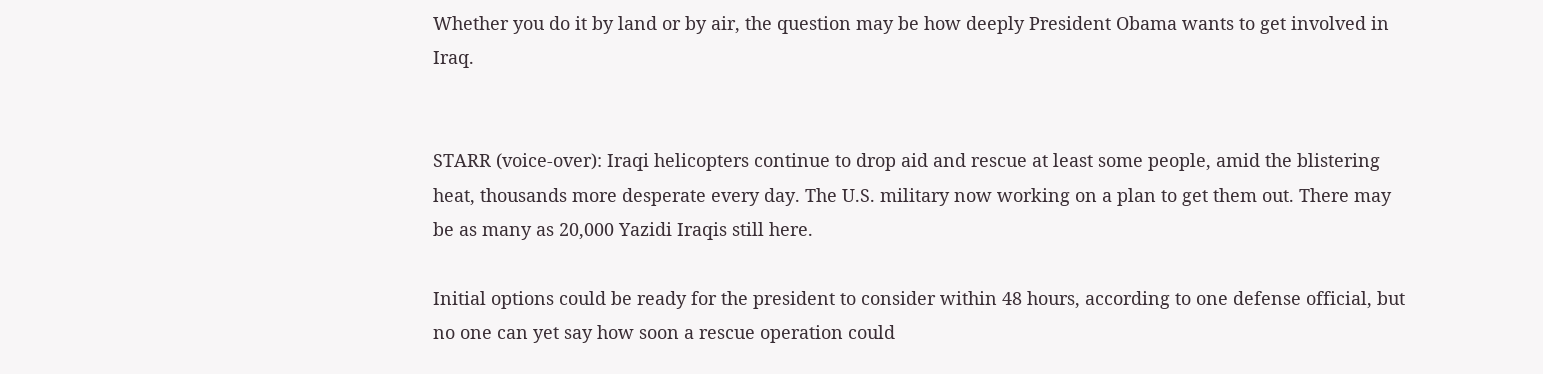Whether you do it by land or by air, the question may be how deeply President Obama wants to get involved in Iraq.


STARR (voice-over): Iraqi helicopters continue to drop aid and rescue at least some people, amid the blistering heat, thousands more desperate every day. The U.S. military now working on a plan to get them out. There may be as many as 20,000 Yazidi Iraqis still here.

Initial options could be ready for the president to consider within 48 hours, according to one defense official, but no one can yet say how soon a rescue operation could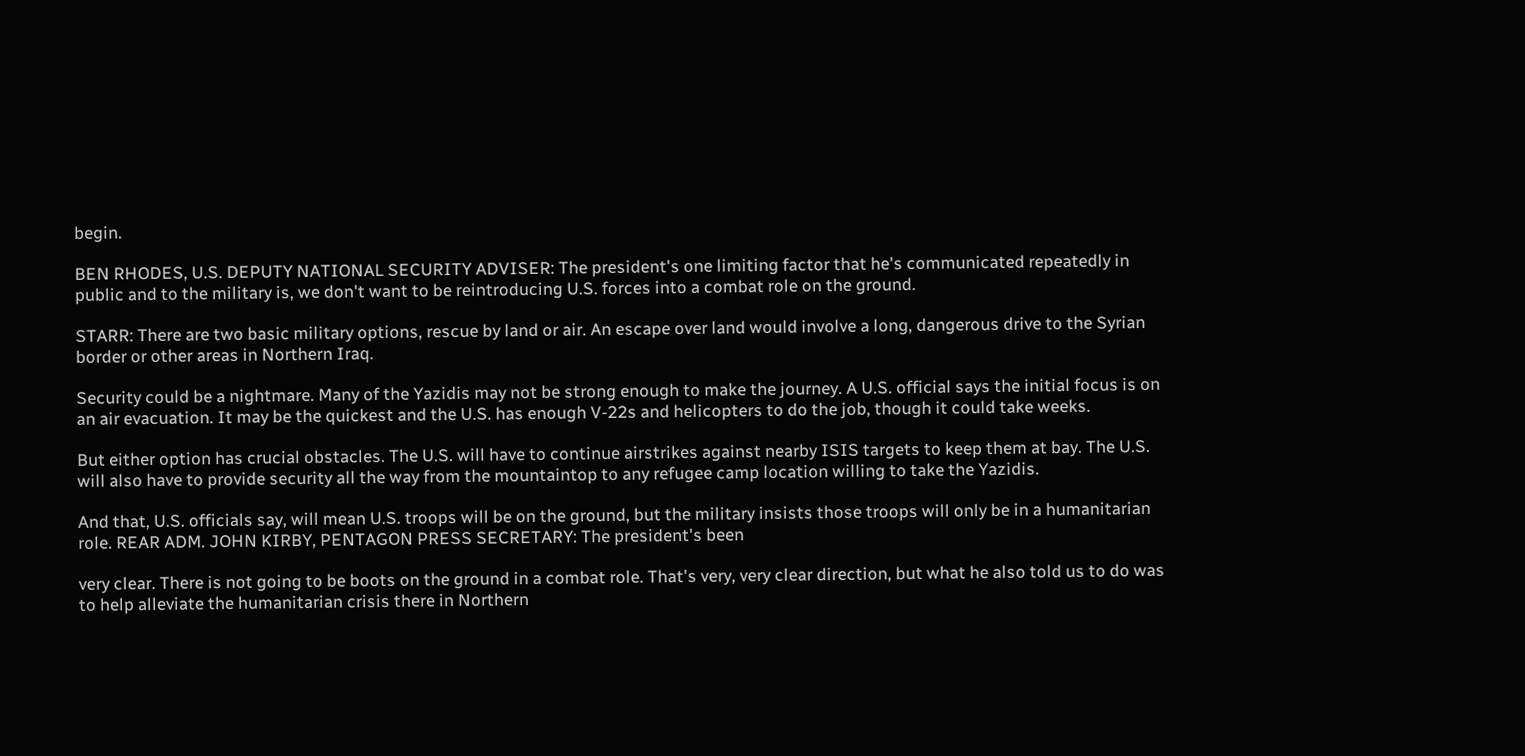begin.

BEN RHODES, U.S. DEPUTY NATIONAL SECURITY ADVISER: The president's one limiting factor that he's communicated repeatedly in public and to the military is, we don't want to be reintroducing U.S. forces into a combat role on the ground.

STARR: There are two basic military options, rescue by land or air. An escape over land would involve a long, dangerous drive to the Syrian border or other areas in Northern Iraq.

Security could be a nightmare. Many of the Yazidis may not be strong enough to make the journey. A U.S. official says the initial focus is on an air evacuation. It may be the quickest and the U.S. has enough V-22s and helicopters to do the job, though it could take weeks.

But either option has crucial obstacles. The U.S. will have to continue airstrikes against nearby ISIS targets to keep them at bay. The U.S. will also have to provide security all the way from the mountaintop to any refugee camp location willing to take the Yazidis.

And that, U.S. officials say, will mean U.S. troops will be on the ground, but the military insists those troops will only be in a humanitarian role. REAR ADM. JOHN KIRBY, PENTAGON PRESS SECRETARY: The president's been

very clear. There is not going to be boots on the ground in a combat role. That's very, very clear direction, but what he also told us to do was to help alleviate the humanitarian crisis there in Northern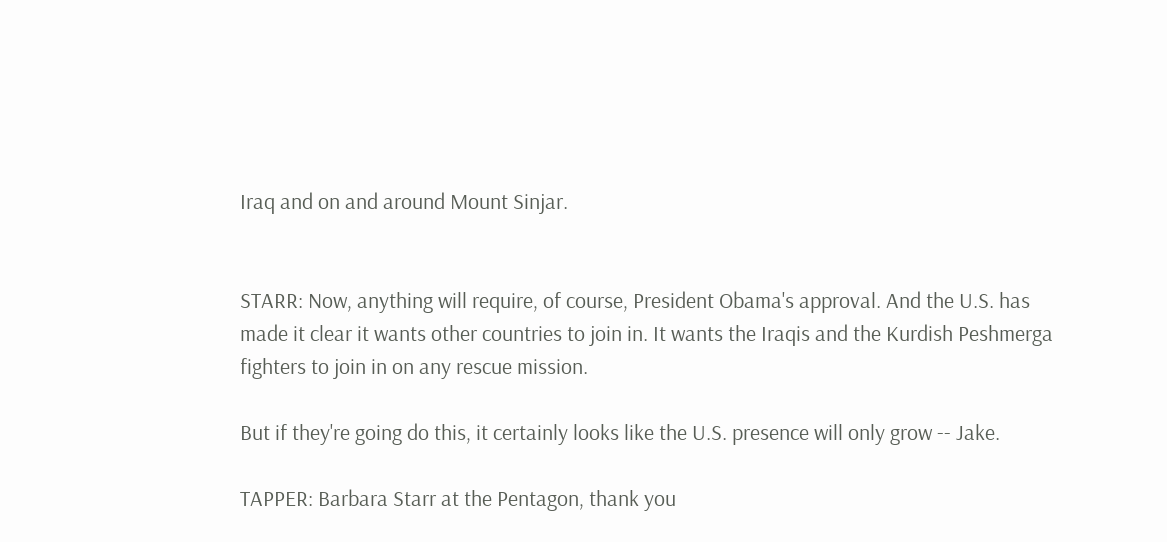Iraq and on and around Mount Sinjar.


STARR: Now, anything will require, of course, President Obama's approval. And the U.S. has made it clear it wants other countries to join in. It wants the Iraqis and the Kurdish Peshmerga fighters to join in on any rescue mission.

But if they're going do this, it certainly looks like the U.S. presence will only grow -- Jake.

TAPPER: Barbara Starr at the Pentagon, thank you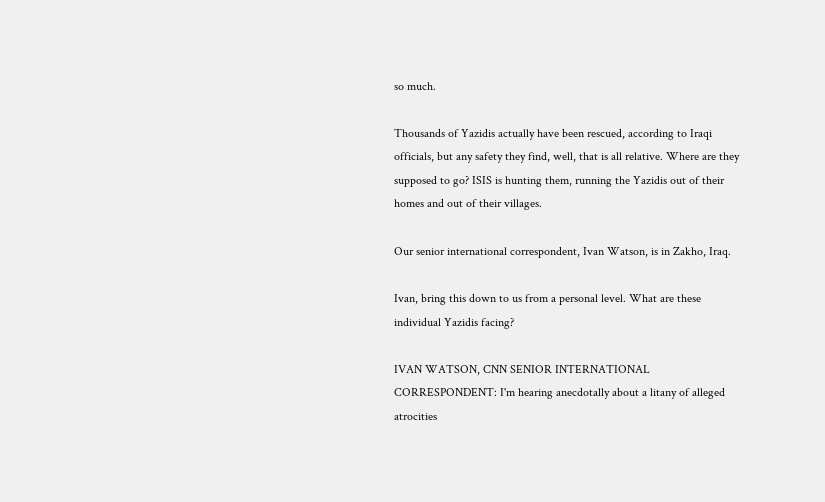so much.

Thousands of Yazidis actually have been rescued, according to Iraqi officials, but any safety they find, well, that is all relative. Where are they supposed to go? ISIS is hunting them, running the Yazidis out of their homes and out of their villages.

Our senior international correspondent, Ivan Watson, is in Zakho, Iraq.

Ivan, bring this down to us from a personal level. What are these individual Yazidis facing?

IVAN WATSON, CNN SENIOR INTERNATIONAL CORRESPONDENT: I'm hearing anecdotally about a litany of alleged atrocities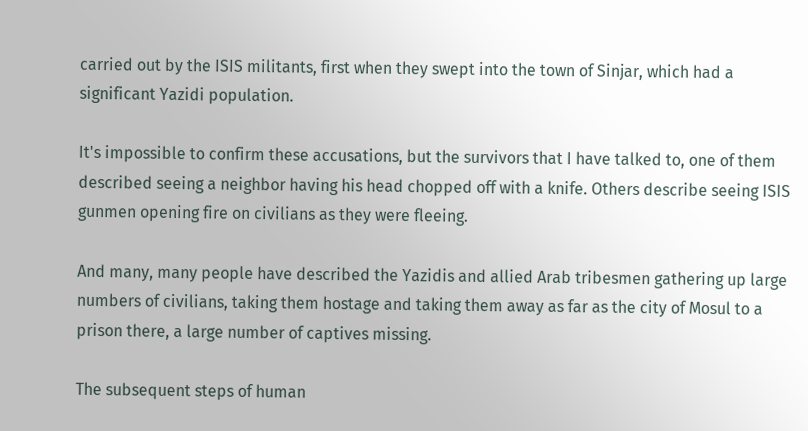carried out by the ISIS militants, first when they swept into the town of Sinjar, which had a significant Yazidi population.

It's impossible to confirm these accusations, but the survivors that I have talked to, one of them described seeing a neighbor having his head chopped off with a knife. Others describe seeing ISIS gunmen opening fire on civilians as they were fleeing.

And many, many people have described the Yazidis and allied Arab tribesmen gathering up large numbers of civilians, taking them hostage and taking them away as far as the city of Mosul to a prison there, a large number of captives missing.

The subsequent steps of human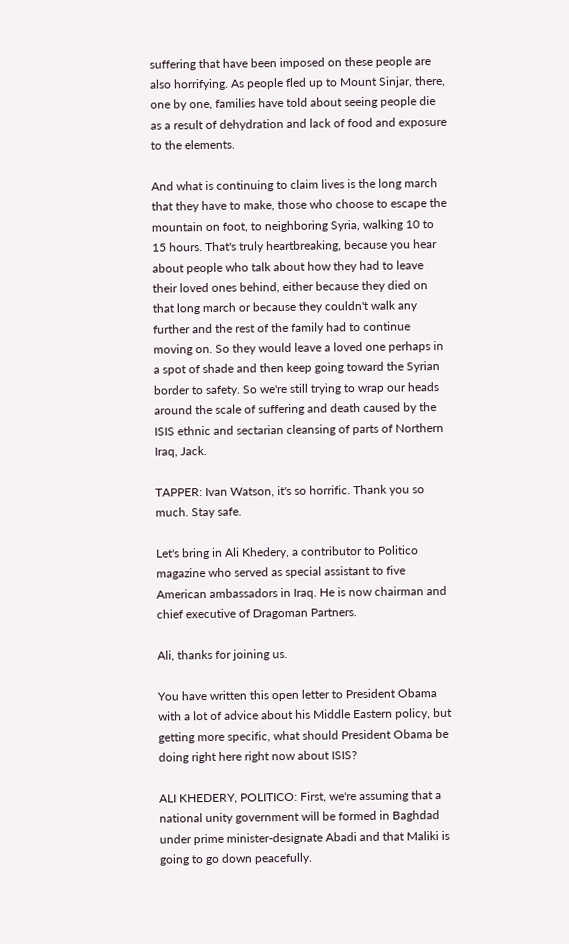suffering that have been imposed on these people are also horrifying. As people fled up to Mount Sinjar, there, one by one, families have told about seeing people die as a result of dehydration and lack of food and exposure to the elements.

And what is continuing to claim lives is the long march that they have to make, those who choose to escape the mountain on foot, to neighboring Syria, walking 10 to 15 hours. That's truly heartbreaking, because you hear about people who talk about how they had to leave their loved ones behind, either because they died on that long march or because they couldn't walk any further and the rest of the family had to continue moving on. So they would leave a loved one perhaps in a spot of shade and then keep going toward the Syrian border to safety. So we're still trying to wrap our heads around the scale of suffering and death caused by the ISIS ethnic and sectarian cleansing of parts of Northern Iraq, Jack.

TAPPER: Ivan Watson, it's so horrific. Thank you so much. Stay safe.

Let's bring in Ali Khedery, a contributor to Politico magazine who served as special assistant to five American ambassadors in Iraq. He is now chairman and chief executive of Dragoman Partners.

Ali, thanks for joining us.

You have written this open letter to President Obama with a lot of advice about his Middle Eastern policy, but getting more specific, what should President Obama be doing right here right now about ISIS?

ALI KHEDERY, POLITICO: First, we're assuming that a national unity government will be formed in Baghdad under prime minister-designate Abadi and that Maliki is going to go down peacefully.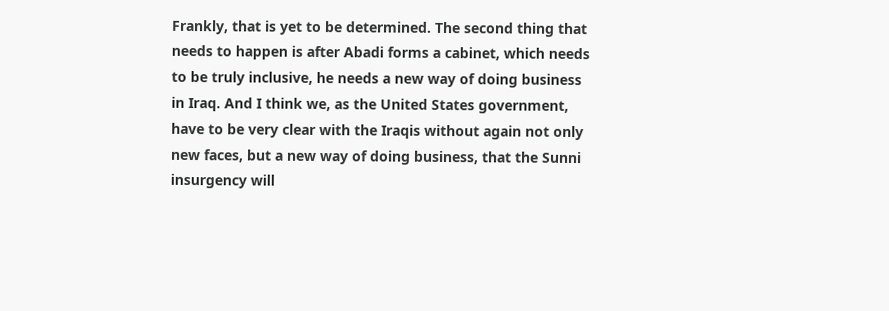Frankly, that is yet to be determined. The second thing that needs to happen is after Abadi forms a cabinet, which needs to be truly inclusive, he needs a new way of doing business in Iraq. And I think we, as the United States government, have to be very clear with the Iraqis without again not only new faces, but a new way of doing business, that the Sunni insurgency will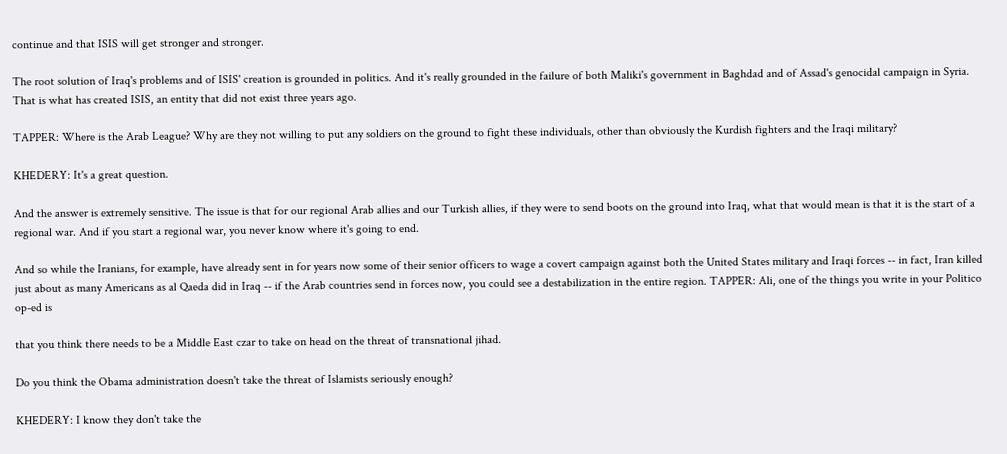continue and that ISIS will get stronger and stronger.

The root solution of Iraq's problems and of ISIS' creation is grounded in politics. And it's really grounded in the failure of both Maliki's government in Baghdad and of Assad's genocidal campaign in Syria. That is what has created ISIS, an entity that did not exist three years ago.

TAPPER: Where is the Arab League? Why are they not willing to put any soldiers on the ground to fight these individuals, other than obviously the Kurdish fighters and the Iraqi military?

KHEDERY: It's a great question.

And the answer is extremely sensitive. The issue is that for our regional Arab allies and our Turkish allies, if they were to send boots on the ground into Iraq, what that would mean is that it is the start of a regional war. And if you start a regional war, you never know where it's going to end.

And so while the Iranians, for example, have already sent in for years now some of their senior officers to wage a covert campaign against both the United States military and Iraqi forces -- in fact, Iran killed just about as many Americans as al Qaeda did in Iraq -- if the Arab countries send in forces now, you could see a destabilization in the entire region. TAPPER: Ali, one of the things you write in your Politico op-ed is

that you think there needs to be a Middle East czar to take on head on the threat of transnational jihad.

Do you think the Obama administration doesn't take the threat of Islamists seriously enough?

KHEDERY: I know they don't take the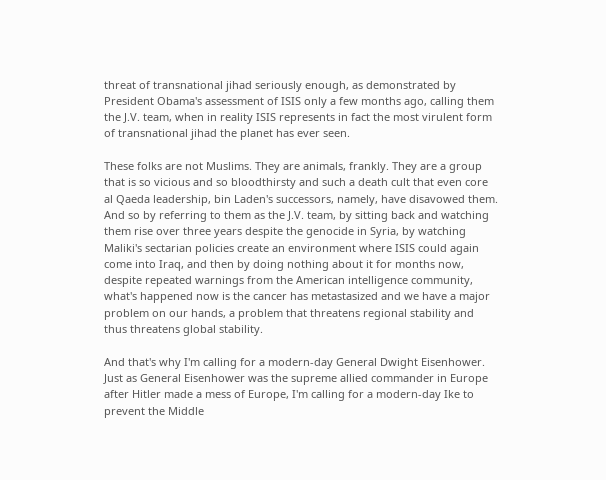threat of transnational jihad seriously enough, as demonstrated by President Obama's assessment of ISIS only a few months ago, calling them the J.V. team, when in reality ISIS represents in fact the most virulent form of transnational jihad the planet has ever seen.

These folks are not Muslims. They are animals, frankly. They are a group that is so vicious and so bloodthirsty and such a death cult that even core al Qaeda leadership, bin Laden's successors, namely, have disavowed them. And so by referring to them as the J.V. team, by sitting back and watching them rise over three years despite the genocide in Syria, by watching Maliki's sectarian policies create an environment where ISIS could again come into Iraq, and then by doing nothing about it for months now, despite repeated warnings from the American intelligence community, what's happened now is the cancer has metastasized and we have a major problem on our hands, a problem that threatens regional stability and thus threatens global stability.

And that's why I'm calling for a modern-day General Dwight Eisenhower. Just as General Eisenhower was the supreme allied commander in Europe after Hitler made a mess of Europe, I'm calling for a modern-day Ike to prevent the Middle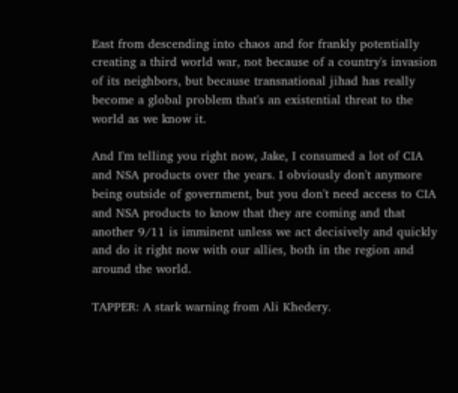East from descending into chaos and for frankly potentially creating a third world war, not because of a country's invasion of its neighbors, but because transnational jihad has really become a global problem that's an existential threat to the world as we know it.

And I'm telling you right now, Jake, I consumed a lot of CIA and NSA products over the years. I obviously don't anymore being outside of government, but you don't need access to CIA and NSA products to know that they are coming and that another 9/11 is imminent unless we act decisively and quickly and do it right now with our allies, both in the region and around the world.

TAPPER: A stark warning from Ali Khedery.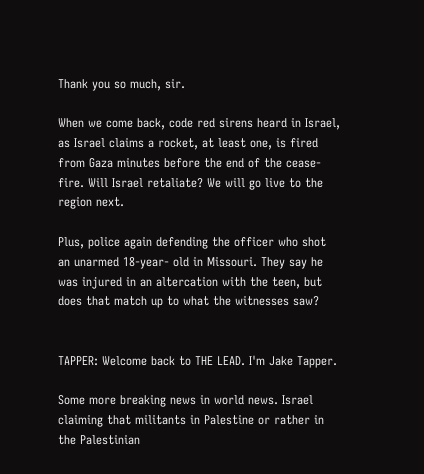Thank you so much, sir.

When we come back, code red sirens heard in Israel, as Israel claims a rocket, at least one, is fired from Gaza minutes before the end of the cease-fire. Will Israel retaliate? We will go live to the region next.

Plus, police again defending the officer who shot an unarmed 18-year- old in Missouri. They say he was injured in an altercation with the teen, but does that match up to what the witnesses saw?


TAPPER: Welcome back to THE LEAD. I'm Jake Tapper.

Some more breaking news in world news. Israel claiming that militants in Palestine or rather in the Palestinian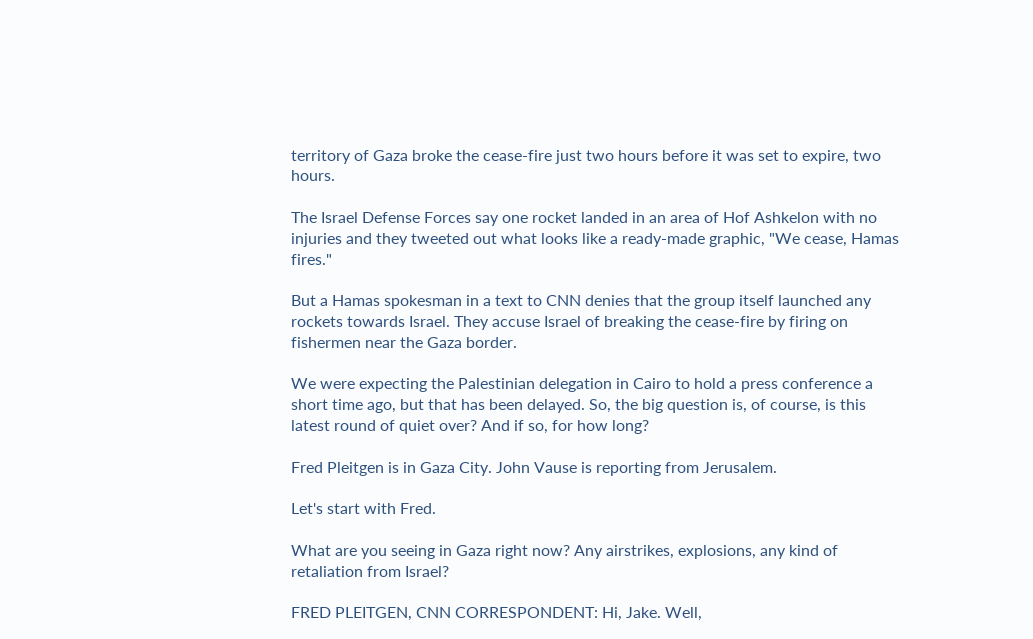territory of Gaza broke the cease-fire just two hours before it was set to expire, two hours.

The Israel Defense Forces say one rocket landed in an area of Hof Ashkelon with no injuries and they tweeted out what looks like a ready-made graphic, "We cease, Hamas fires."

But a Hamas spokesman in a text to CNN denies that the group itself launched any rockets towards Israel. They accuse Israel of breaking the cease-fire by firing on fishermen near the Gaza border.

We were expecting the Palestinian delegation in Cairo to hold a press conference a short time ago, but that has been delayed. So, the big question is, of course, is this latest round of quiet over? And if so, for how long?

Fred Pleitgen is in Gaza City. John Vause is reporting from Jerusalem.

Let's start with Fred.

What are you seeing in Gaza right now? Any airstrikes, explosions, any kind of retaliation from Israel?

FRED PLEITGEN, CNN CORRESPONDENT: Hi, Jake. Well,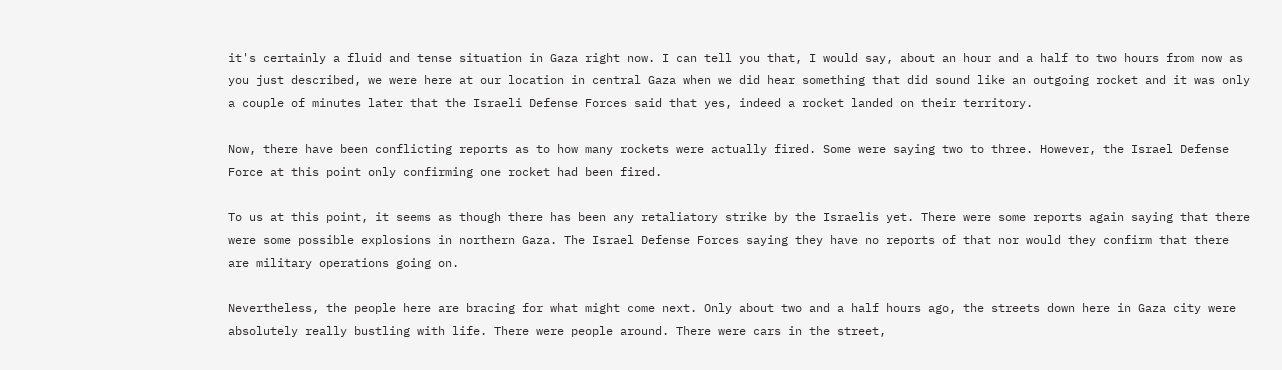it's certainly a fluid and tense situation in Gaza right now. I can tell you that, I would say, about an hour and a half to two hours from now as you just described, we were here at our location in central Gaza when we did hear something that did sound like an outgoing rocket and it was only a couple of minutes later that the Israeli Defense Forces said that yes, indeed a rocket landed on their territory.

Now, there have been conflicting reports as to how many rockets were actually fired. Some were saying two to three. However, the Israel Defense Force at this point only confirming one rocket had been fired.

To us at this point, it seems as though there has been any retaliatory strike by the Israelis yet. There were some reports again saying that there were some possible explosions in northern Gaza. The Israel Defense Forces saying they have no reports of that nor would they confirm that there are military operations going on.

Nevertheless, the people here are bracing for what might come next. Only about two and a half hours ago, the streets down here in Gaza city were absolutely really bustling with life. There were people around. There were cars in the street,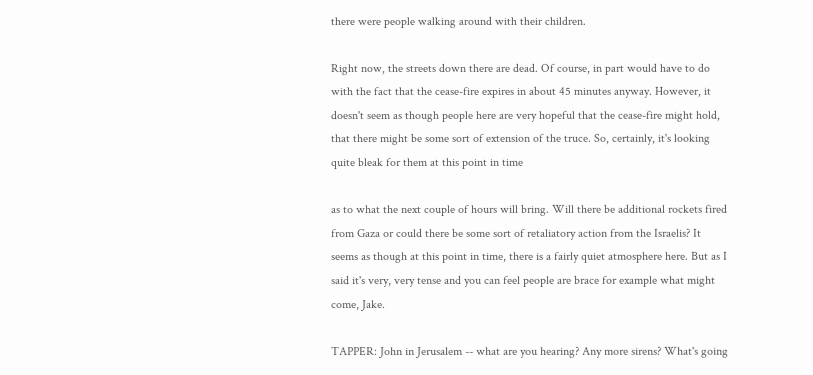there were people walking around with their children.

Right now, the streets down there are dead. Of course, in part would have to do with the fact that the cease-fire expires in about 45 minutes anyway. However, it doesn't seem as though people here are very hopeful that the cease-fire might hold, that there might be some sort of extension of the truce. So, certainly, it's looking quite bleak for them at this point in time

as to what the next couple of hours will bring. Will there be additional rockets fired from Gaza or could there be some sort of retaliatory action from the Israelis? It seems as though at this point in time, there is a fairly quiet atmosphere here. But as I said it's very, very tense and you can feel people are brace for example what might come, Jake.

TAPPER: John in Jerusalem -- what are you hearing? Any more sirens? What's going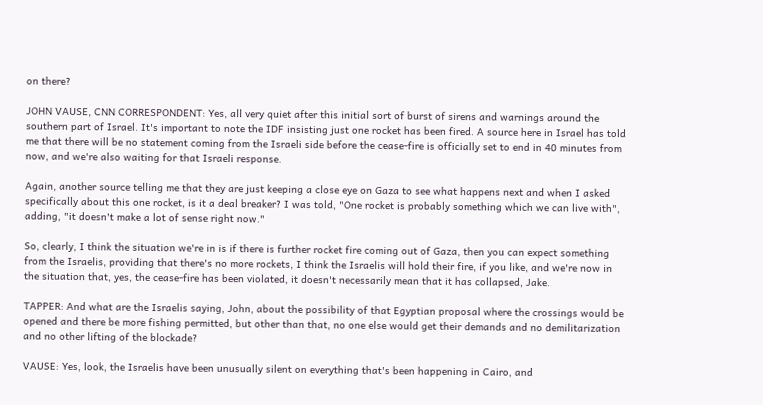on there?

JOHN VAUSE, CNN CORRESPONDENT: Yes, all very quiet after this initial sort of burst of sirens and warnings around the southern part of Israel. It's important to note the IDF insisting just one rocket has been fired. A source here in Israel has told me that there will be no statement coming from the Israeli side before the cease-fire is officially set to end in 40 minutes from now, and we're also waiting for that Israeli response.

Again, another source telling me that they are just keeping a close eye on Gaza to see what happens next and when I asked specifically about this one rocket, is it a deal breaker? I was told, "One rocket is probably something which we can live with", adding, "it doesn't make a lot of sense right now."

So, clearly, I think the situation we're in is if there is further rocket fire coming out of Gaza, then you can expect something from the Israelis, providing that there's no more rockets, I think the Israelis will hold their fire, if you like, and we're now in the situation that, yes, the cease-fire has been violated, it doesn't necessarily mean that it has collapsed, Jake.

TAPPER: And what are the Israelis saying, John, about the possibility of that Egyptian proposal where the crossings would be opened and there be more fishing permitted, but other than that, no one else would get their demands and no demilitarization and no other lifting of the blockade?

VAUSE: Yes, look, the Israelis have been unusually silent on everything that's been happening in Cairo, and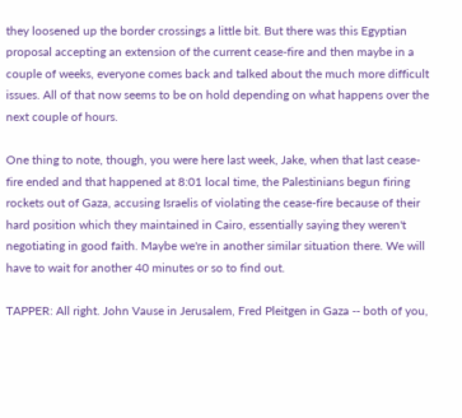they loosened up the border crossings a little bit. But there was this Egyptian proposal accepting an extension of the current cease-fire and then maybe in a couple of weeks, everyone comes back and talked about the much more difficult issues. All of that now seems to be on hold depending on what happens over the next couple of hours.

One thing to note, though, you were here last week, Jake, when that last cease-fire ended and that happened at 8:01 local time, the Palestinians begun firing rockets out of Gaza, accusing Israelis of violating the cease-fire because of their hard position which they maintained in Cairo, essentially saying they weren't negotiating in good faith. Maybe we're in another similar situation there. We will have to wait for another 40 minutes or so to find out.

TAPPER: All right. John Vause in Jerusalem, Fred Pleitgen in Gaza -- both of you,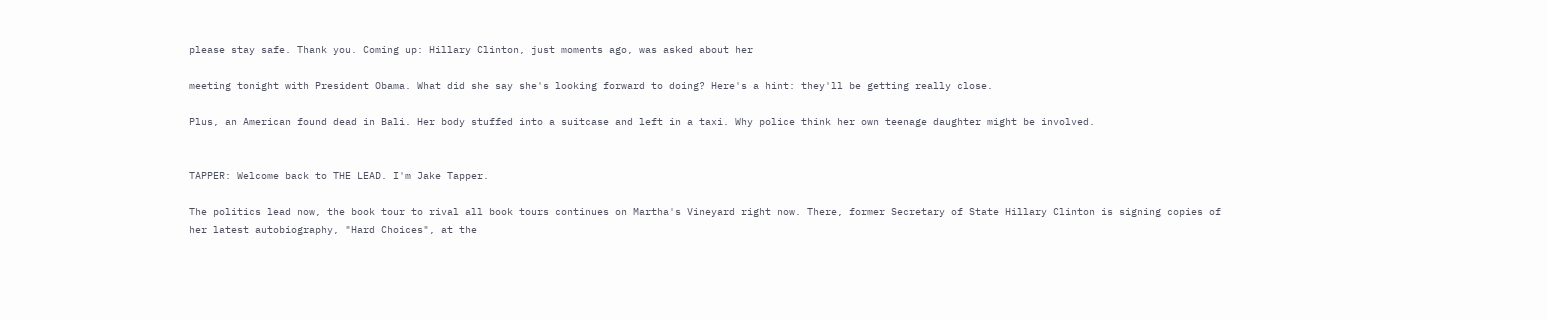please stay safe. Thank you. Coming up: Hillary Clinton, just moments ago, was asked about her

meeting tonight with President Obama. What did she say she's looking forward to doing? Here's a hint: they'll be getting really close.

Plus, an American found dead in Bali. Her body stuffed into a suitcase and left in a taxi. Why police think her own teenage daughter might be involved.


TAPPER: Welcome back to THE LEAD. I'm Jake Tapper.

The politics lead now, the book tour to rival all book tours continues on Martha's Vineyard right now. There, former Secretary of State Hillary Clinton is signing copies of her latest autobiography, "Hard Choices", at the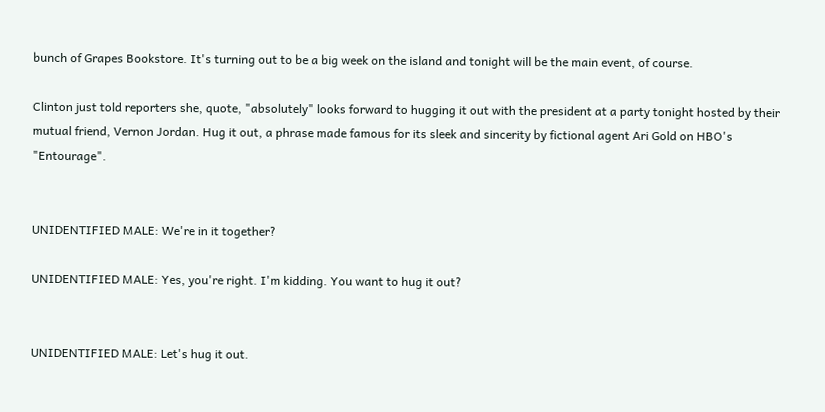bunch of Grapes Bookstore. It's turning out to be a big week on the island and tonight will be the main event, of course.

Clinton just told reporters she, quote, "absolutely" looks forward to hugging it out with the president at a party tonight hosted by their mutual friend, Vernon Jordan. Hug it out, a phrase made famous for its sleek and sincerity by fictional agent Ari Gold on HBO's "Entourage".


UNIDENTIFIED MALE: We're in it together?

UNIDENTIFIED MALE: Yes, you're right. I'm kidding. You want to hug it out?


UNIDENTIFIED MALE: Let's hug it out.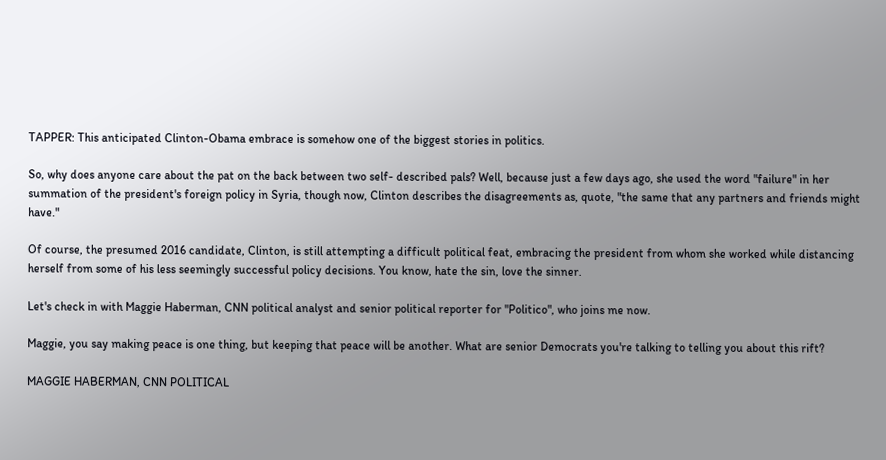TAPPER: This anticipated Clinton-Obama embrace is somehow one of the biggest stories in politics.

So, why does anyone care about the pat on the back between two self- described pals? Well, because just a few days ago, she used the word "failure" in her summation of the president's foreign policy in Syria, though now, Clinton describes the disagreements as, quote, "the same that any partners and friends might have."

Of course, the presumed 2016 candidate, Clinton, is still attempting a difficult political feat, embracing the president from whom she worked while distancing herself from some of his less seemingly successful policy decisions. You know, hate the sin, love the sinner.

Let's check in with Maggie Haberman, CNN political analyst and senior political reporter for "Politico", who joins me now.

Maggie, you say making peace is one thing, but keeping that peace will be another. What are senior Democrats you're talking to telling you about this rift?

MAGGIE HABERMAN, CNN POLITICAL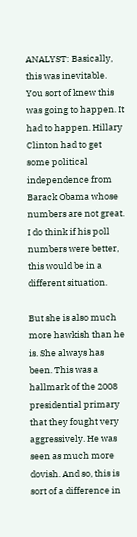ANALYST: Basically, this was inevitable. You sort of knew this was going to happen. It had to happen. Hillary Clinton had to get some political independence from Barack Obama whose numbers are not great. I do think if his poll numbers were better, this would be in a different situation.

But she is also much more hawkish than he is. She always has been. This was a hallmark of the 2008 presidential primary that they fought very aggressively. He was seen as much more dovish. And so, this is sort of a difference in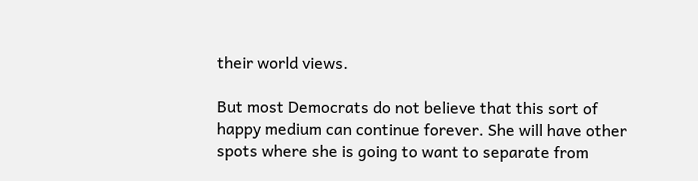their world views.

But most Democrats do not believe that this sort of happy medium can continue forever. She will have other spots where she is going to want to separate from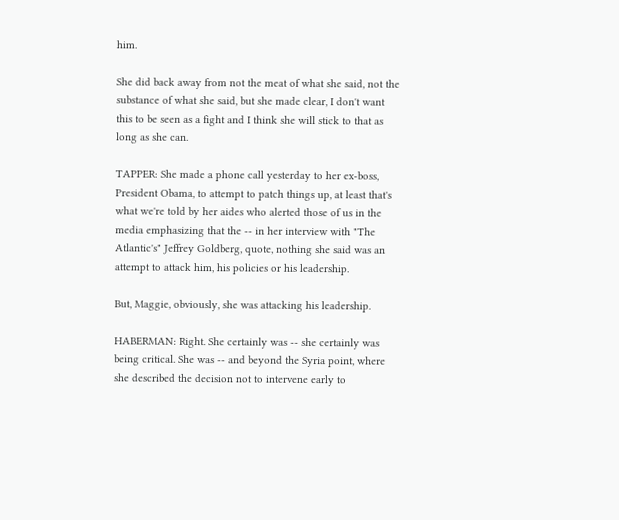him.

She did back away from not the meat of what she said, not the substance of what she said, but she made clear, I don't want this to be seen as a fight and I think she will stick to that as long as she can.

TAPPER: She made a phone call yesterday to her ex-boss, President Obama, to attempt to patch things up, at least that's what we're told by her aides who alerted those of us in the media emphasizing that the -- in her interview with "The Atlantic's" Jeffrey Goldberg, quote, nothing she said was an attempt to attack him, his policies or his leadership.

But, Maggie, obviously, she was attacking his leadership.

HABERMAN: Right. She certainly was -- she certainly was being critical. She was -- and beyond the Syria point, where she described the decision not to intervene early to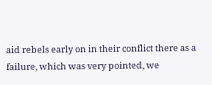aid rebels early on in their conflict there as a failure, which was very pointed, we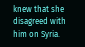knew that she disagreed with him on Syria.